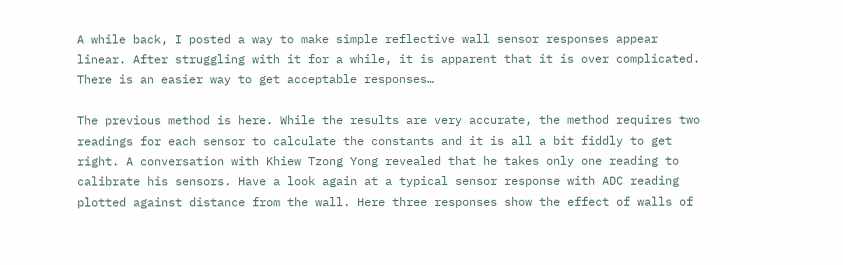A while back, I posted a way to make simple reflective wall sensor responses appear linear. After struggling with it for a while, it is apparent that it is over complicated. There is an easier way to get acceptable responses…

The previous method is here. While the results are very accurate, the method requires two readings for each sensor to calculate the constants and it is all a bit fiddly to get right. A conversation with Khiew Tzong Yong revealed that he takes only one reading to calibrate his sensors. Have a look again at a typical sensor response with ADC reading plotted against distance from the wall. Here three responses show the effect of walls of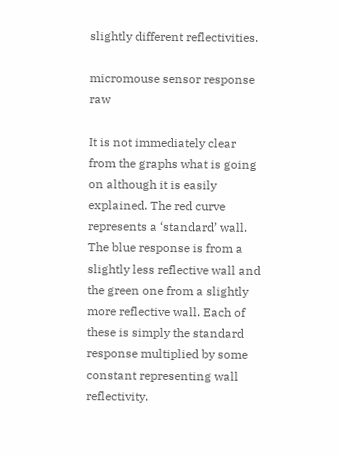slightly different reflectivities.

micromouse sensor response raw

It is not immediately clear from the graphs what is going on although it is easily explained. The red curve represents a ‘standard’ wall. The blue response is from a slightly less reflective wall and the green one from a slightly more reflective wall. Each of these is simply the standard response multiplied by some constant representing wall reflectivity.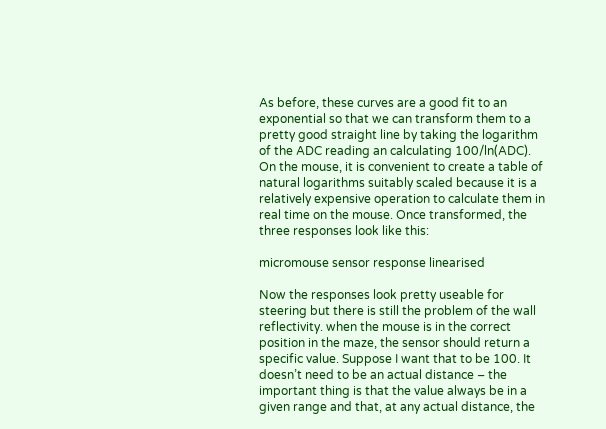As before, these curves are a good fit to an exponential so that we can transform them to a pretty good straight line by taking the logarithm of the ADC reading an calculating 100/ln(ADC). On the mouse, it is convenient to create a table of natural logarithms suitably scaled because it is a relatively expensive operation to calculate them in real time on the mouse. Once transformed, the three responses look like this:

micromouse sensor response linearised

Now the responses look pretty useable for steering but there is still the problem of the wall reflectivity. when the mouse is in the correct position in the maze, the sensor should return a specific value. Suppose I want that to be 100. It doesn’t need to be an actual distance – the important thing is that the value always be in a given range and that, at any actual distance, the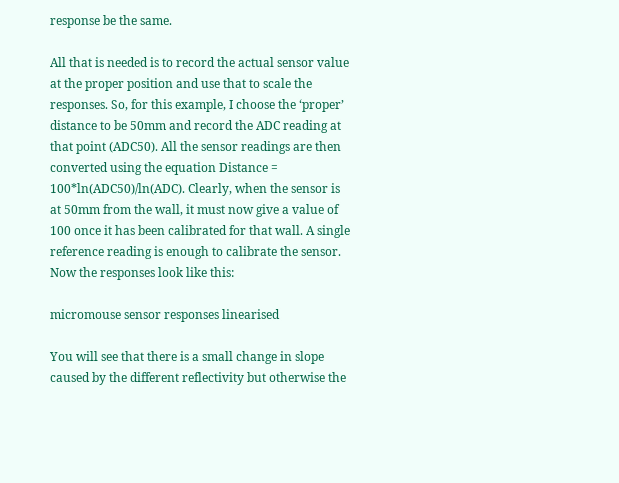response be the same.

All that is needed is to record the actual sensor value at the proper position and use that to scale the responses. So, for this example, I choose the ‘proper’ distance to be 50mm and record the ADC reading at that point (ADC50). All the sensor readings are then converted using the equation Distance = 100*ln(ADC50)/ln(ADC). Clearly, when the sensor is at 50mm from the wall, it must now give a value of 100 once it has been calibrated for that wall. A single reference reading is enough to calibrate the sensor. Now the responses look like this:

micromouse sensor responses linearised

You will see that there is a small change in slope caused by the different reflectivity but otherwise the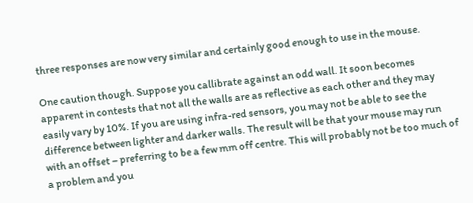three responses are now very similar and certainly good enough to use in the mouse.

One caution though. Suppose you callibrate against an odd wall. It soon becomes apparent in contests that not all the walls are as reflective as each other and they may easily vary by 10%. If you are using infra-red sensors, you may not be able to see the difference between lighter and darker walls. The result will be that your mouse may run with an offset – preferring to be a few mm off centre. This will probably not be too much of a problem and you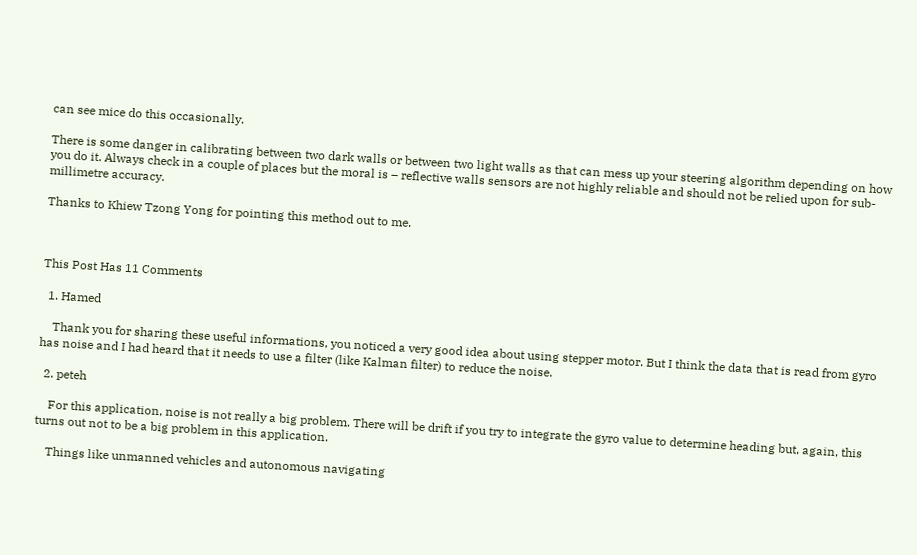can see mice do this occasionally.

There is some danger in calibrating between two dark walls or between two light walls as that can mess up your steering algorithm depending on how you do it. Always check in a couple of places but the moral is – reflective walls sensors are not highly reliable and should not be relied upon for sub-millimetre accuracy.

Thanks to Khiew Tzong Yong for pointing this method out to me.



This Post Has 11 Comments

  1. Hamed

    Thank you for sharing these useful informations, you noticed a very good idea about using stepper motor. But I think the data that is read from gyro has noise and I had heard that it needs to use a filter (like Kalman filter) to reduce the noise.

  2. peteh

    For this application, noise is not really a big problem. There will be drift if you try to integrate the gyro value to determine heading but, again, this turns out not to be a big problem in this application.

    Things like unmanned vehicles and autonomous navigating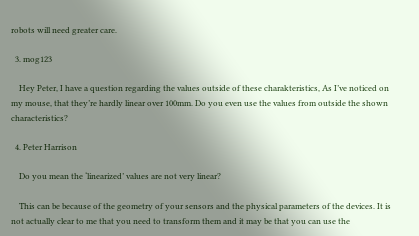robots will need greater care.

  3. mog123

    Hey Peter, I have a question regarding the values outside of these charakteristics, As I’ve noticed on my mouse, that they’re hardly linear over 100mm. Do you even use the values from outside the shown characteristics?

  4. Peter Harrison

    Do you mean the ‘linearized’ values are not very linear?

    This can be because of the geometry of your sensors and the physical parameters of the devices. It is not actually clear to me that you need to transform them and it may be that you can use the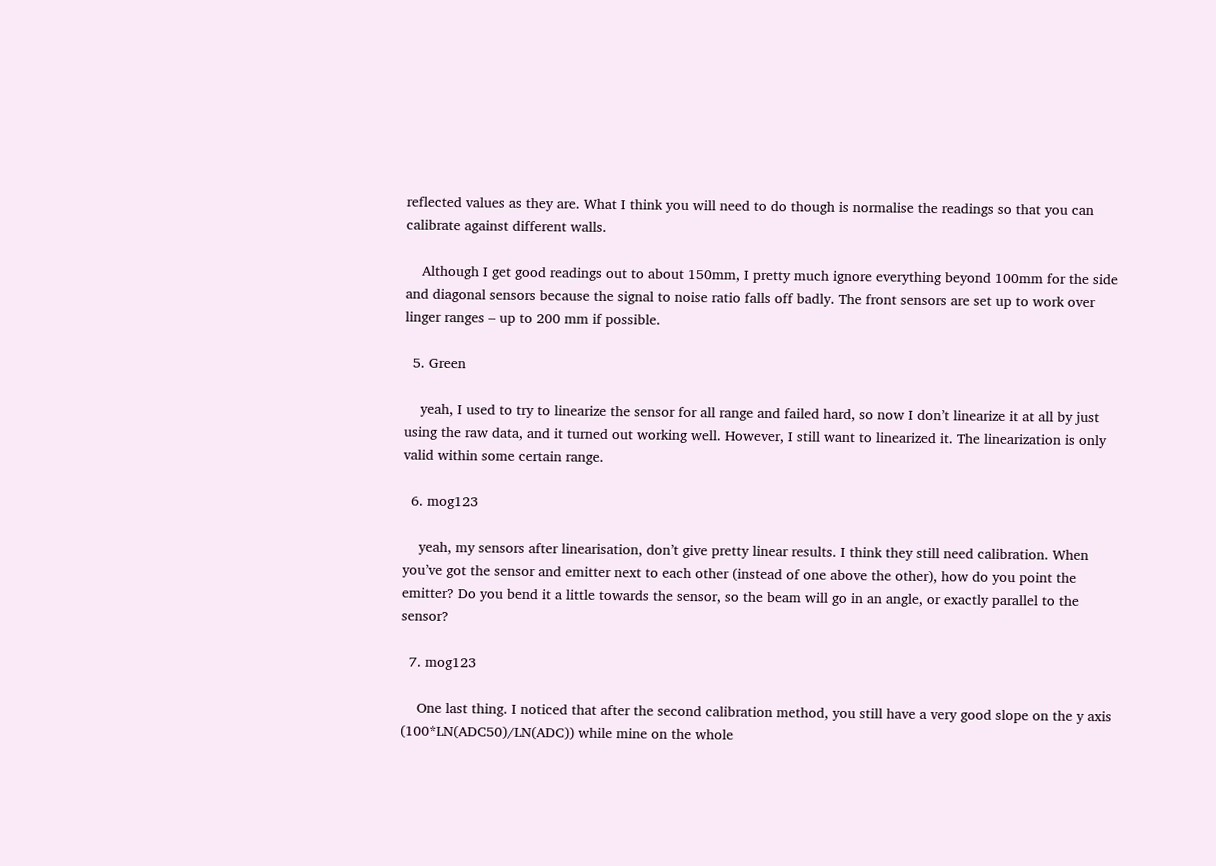reflected values as they are. What I think you will need to do though is normalise the readings so that you can calibrate against different walls.

    Although I get good readings out to about 150mm, I pretty much ignore everything beyond 100mm for the side and diagonal sensors because the signal to noise ratio falls off badly. The front sensors are set up to work over linger ranges – up to 200 mm if possible.

  5. Green

    yeah, I used to try to linearize the sensor for all range and failed hard, so now I don’t linearize it at all by just using the raw data, and it turned out working well. However, I still want to linearized it. The linearization is only valid within some certain range.

  6. mog123

    yeah, my sensors after linearisation, don’t give pretty linear results. I think they still need calibration. When you’ve got the sensor and emitter next to each other (instead of one above the other), how do you point the emitter? Do you bend it a little towards the sensor, so the beam will go in an angle, or exactly parallel to the sensor?

  7. mog123

    One last thing. I noticed that after the second calibration method, you still have a very good slope on the y axis (100*LN(ADC50)/LN(ADC)) while mine on the whole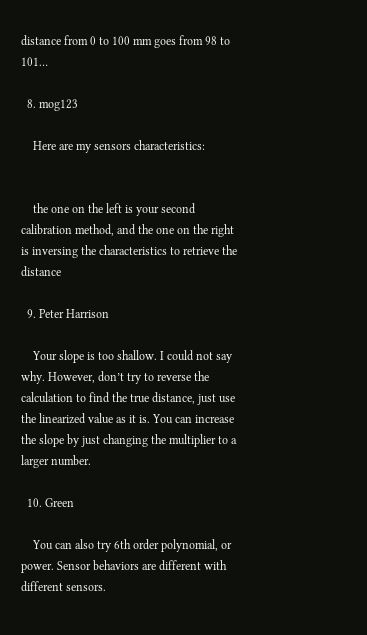distance from 0 to 100 mm goes from 98 to 101…

  8. mog123

    Here are my sensors characteristics:


    the one on the left is your second calibration method, and the one on the right is inversing the characteristics to retrieve the distance

  9. Peter Harrison

    Your slope is too shallow. I could not say why. However, don’t try to reverse the calculation to find the true distance, just use the linearized value as it is. You can increase the slope by just changing the multiplier to a larger number.

  10. Green

    You can also try 6th order polynomial, or power. Sensor behaviors are different with different sensors.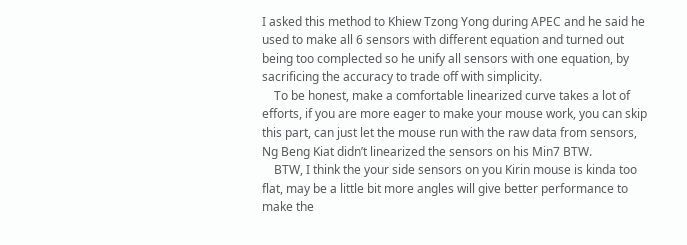I asked this method to Khiew Tzong Yong during APEC and he said he used to make all 6 sensors with different equation and turned out being too complected so he unify all sensors with one equation, by sacrificing the accuracy to trade off with simplicity.
    To be honest, make a comfortable linearized curve takes a lot of efforts, if you are more eager to make your mouse work, you can skip this part, can just let the mouse run with the raw data from sensors, Ng Beng Kiat didn’t linearized the sensors on his Min7 BTW.
    BTW, I think the your side sensors on you Kirin mouse is kinda too flat, may be a little bit more angles will give better performance to make the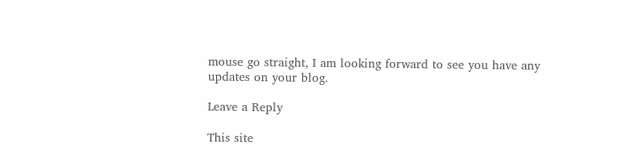mouse go straight, I am looking forward to see you have any updates on your blog.

Leave a Reply

This site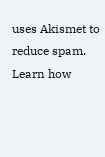uses Akismet to reduce spam. Learn how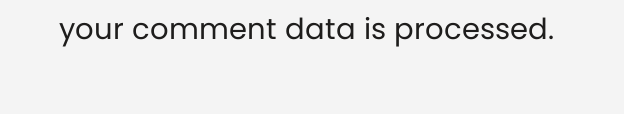your comment data is processed.